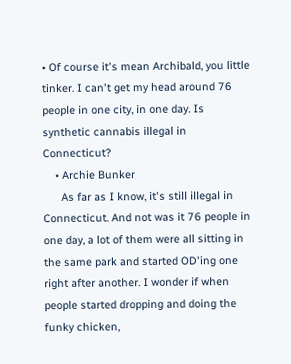• Of course it's mean Archibald, you little tinker. I can't get my head around 76 people in one city, in one day. Is synthetic cannabis illegal in Connecticut?
    • Archie Bunker
      As far as I know, it's still illegal in Connecticut. And not was it 76 people in one day, a lot of them were all sitting in the same park and started OD'ing one right after another. I wonder if when people started dropping and doing the funky chicken,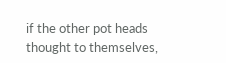if the other pot heads thought to themselves,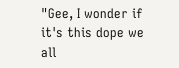"Gee, I wonder if it's this dope we all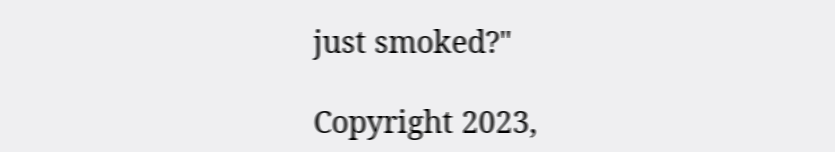just smoked?"

Copyright 2023,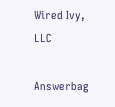Wired Ivy, LLC

Answerbag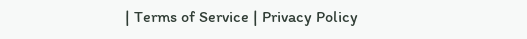| Terms of Service | Privacy Policy